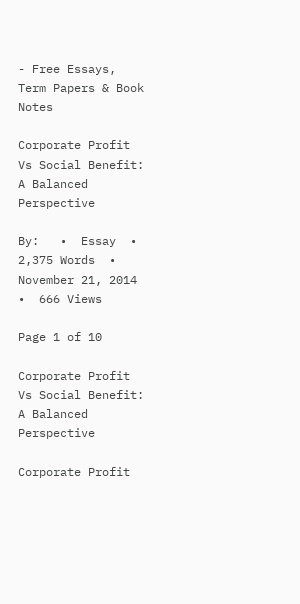- Free Essays, Term Papers & Book Notes

Corporate Profit Vs Social Benefit: A Balanced Perspective

By:   •  Essay  •  2,375 Words  •  November 21, 2014  •  666 Views

Page 1 of 10

Corporate Profit Vs Social Benefit: A Balanced Perspective

Corporate Profit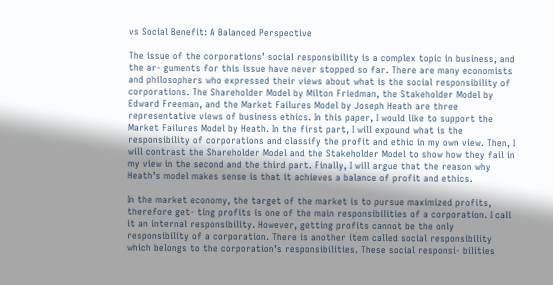vs Social Benefit: A Balanced Perspective

The issue of the corporations’ social responsibility is a complex topic in business, and the ar- guments for this issue have never stopped so far. There are many economists and philosophers who expressed their views about what is the social responsibility of corporations. The Shareholder Model by Milton Friedman, the Stakeholder Model by Edward Freeman, and the Market Failures Model by Joseph Heath are three representative views of business ethics. In this paper, I would like to support the Market Failures Model by Heath. In the first part, I will expound what is the responsibility of corporations and classify the profit and ethic in my own view. Then, I will contrast the Shareholder Model and the Stakeholder Model to show how they fail in my view in the second and the third part. Finally, I will argue that the reason why Heath’s model makes sense is that it achieves a balance of profit and ethics.

In the market economy, the target of the market is to pursue maximized profits, therefore get- ting profits is one of the main responsibilities of a corporation. I call it an internal responsibility. However, getting profits cannot be the only responsibility of a corporation. There is another item called social responsibility which belongs to the corporation’s responsibilities. These social responsi- bilities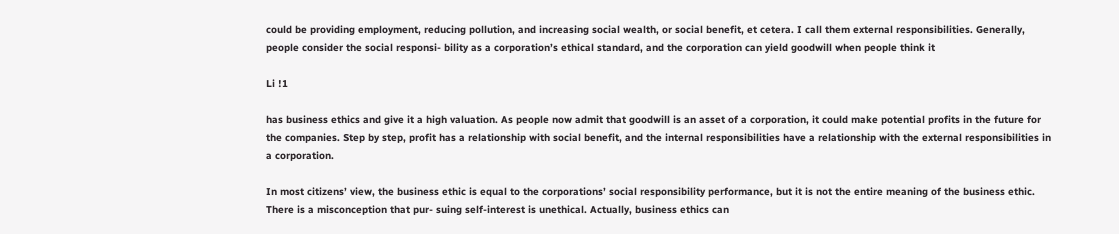could be providing employment, reducing pollution, and increasing social wealth, or social benefit, et cetera. I call them external responsibilities. Generally, people consider the social responsi- bility as a corporation’s ethical standard, and the corporation can yield goodwill when people think it

Li !1

has business ethics and give it a high valuation. As people now admit that goodwill is an asset of a corporation, it could make potential profits in the future for the companies. Step by step, profit has a relationship with social benefit, and the internal responsibilities have a relationship with the external responsibilities in a corporation.

In most citizens’ view, the business ethic is equal to the corporations’ social responsibility performance, but it is not the entire meaning of the business ethic. There is a misconception that pur- suing self-interest is unethical. Actually, business ethics can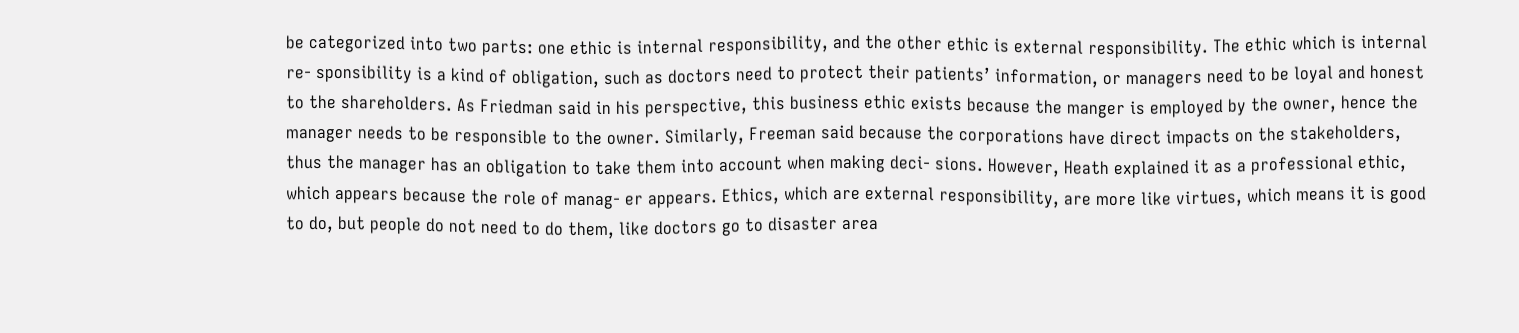be categorized into two parts: one ethic is internal responsibility, and the other ethic is external responsibility. The ethic which is internal re- sponsibility is a kind of obligation, such as doctors need to protect their patients’ information, or managers need to be loyal and honest to the shareholders. As Friedman said in his perspective, this business ethic exists because the manger is employed by the owner, hence the manager needs to be responsible to the owner. Similarly, Freeman said because the corporations have direct impacts on the stakeholders, thus the manager has an obligation to take them into account when making deci- sions. However, Heath explained it as a professional ethic, which appears because the role of manag- er appears. Ethics, which are external responsibility, are more like virtues, which means it is good to do, but people do not need to do them, like doctors go to disaster area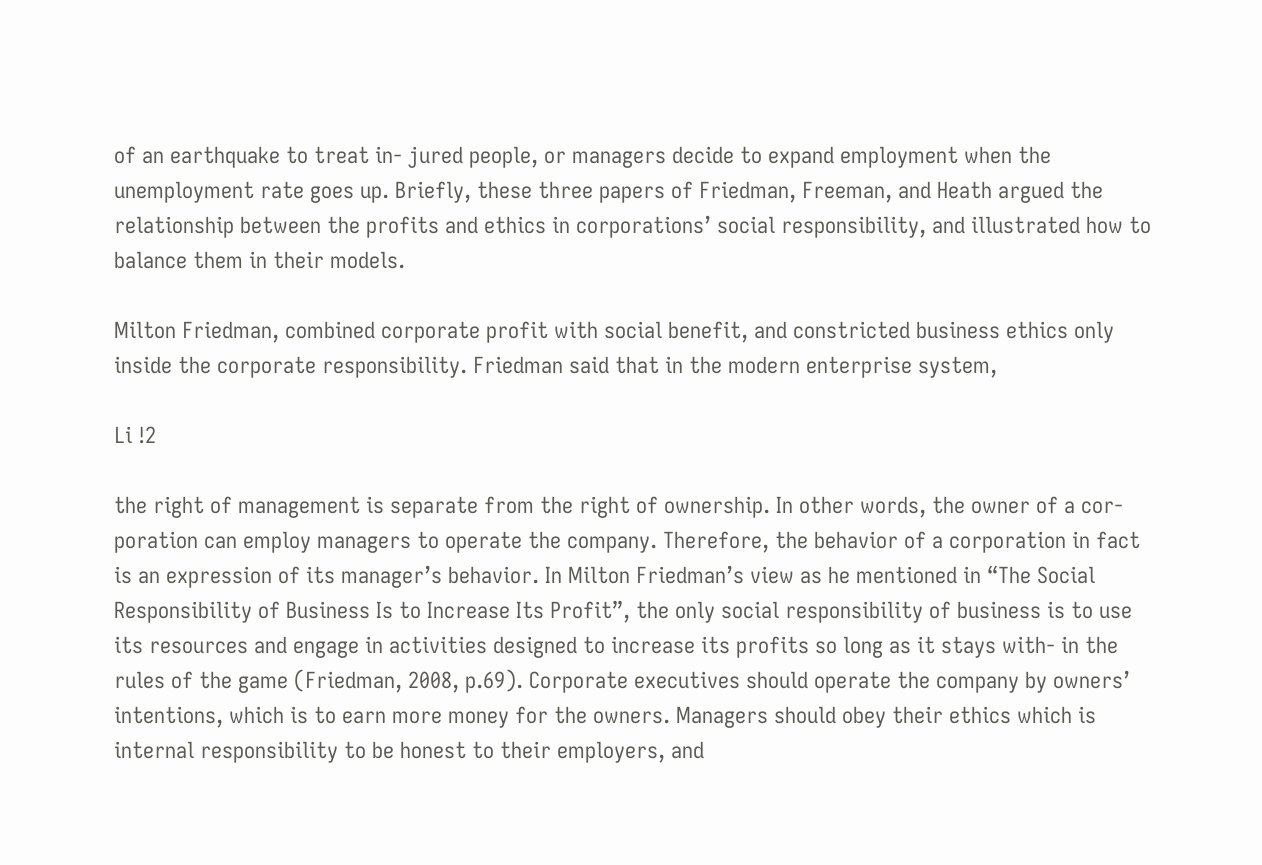of an earthquake to treat in- jured people, or managers decide to expand employment when the unemployment rate goes up. Briefly, these three papers of Friedman, Freeman, and Heath argued the relationship between the profits and ethics in corporations’ social responsibility, and illustrated how to balance them in their models.

Milton Friedman, combined corporate profit with social benefit, and constricted business ethics only inside the corporate responsibility. Friedman said that in the modern enterprise system,

Li !2

the right of management is separate from the right of ownership. In other words, the owner of a cor- poration can employ managers to operate the company. Therefore, the behavior of a corporation in fact is an expression of its manager’s behavior. In Milton Friedman’s view as he mentioned in “The Social Responsibility of Business Is to Increase Its Profit”, the only social responsibility of business is to use its resources and engage in activities designed to increase its profits so long as it stays with- in the rules of the game (Friedman, 2008, p.69). Corporate executives should operate the company by owners’ intentions, which is to earn more money for the owners. Managers should obey their ethics which is internal responsibility to be honest to their employers, and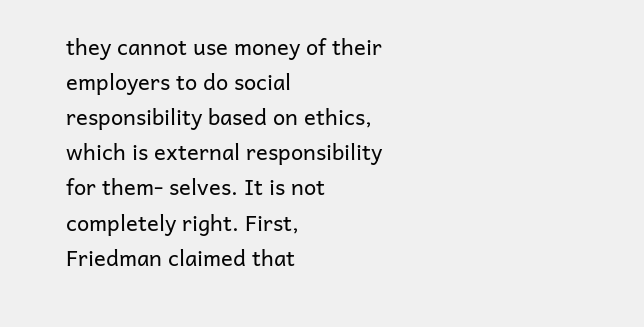they cannot use money of their employers to do social responsibility based on ethics, which is external responsibility for them- selves. It is not completely right. First, Friedman claimed that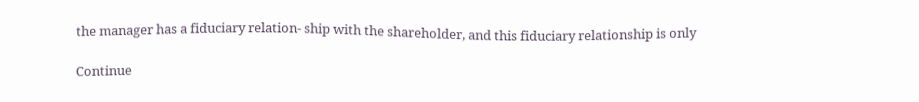the manager has a fiduciary relation- ship with the shareholder, and this fiduciary relationship is only

Continue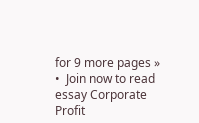for 9 more pages »  •  Join now to read essay Corporate Profit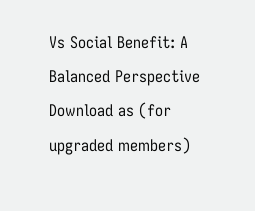Vs Social Benefit: A Balanced Perspective
Download as (for upgraded members)